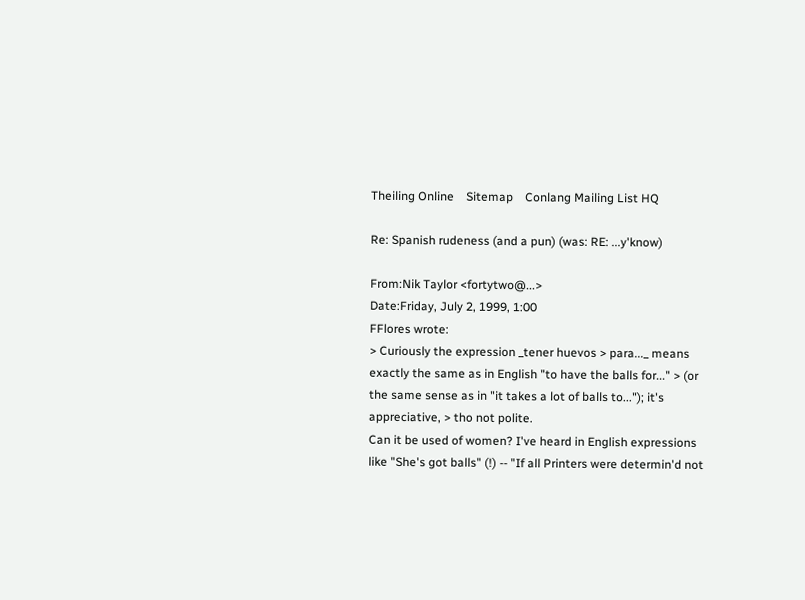Theiling Online    Sitemap    Conlang Mailing List HQ

Re: Spanish rudeness (and a pun) (was: RE: ...y'know)

From:Nik Taylor <fortytwo@...>
Date:Friday, July 2, 1999, 1:00
FFlores wrote:
> Curiously the expression _tener huevos > para..._ means exactly the same as in English "to have the balls for..." > (or the same sense as in "it takes a lot of balls to..."); it's appreciative, > tho not polite.
Can it be used of women? I've heard in English expressions like "She's got balls" (!) -- "If all Printers were determin'd not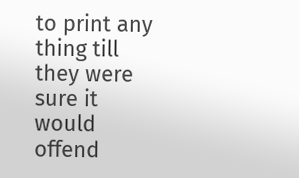to print any thing till they were sure it would offend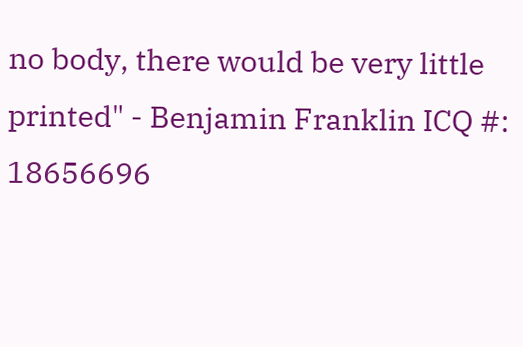no body, there would be very little printed" - Benjamin Franklin ICQ #: 18656696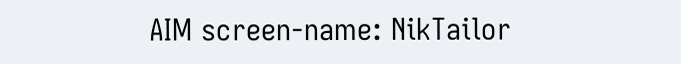AIM screen-name: NikTailor